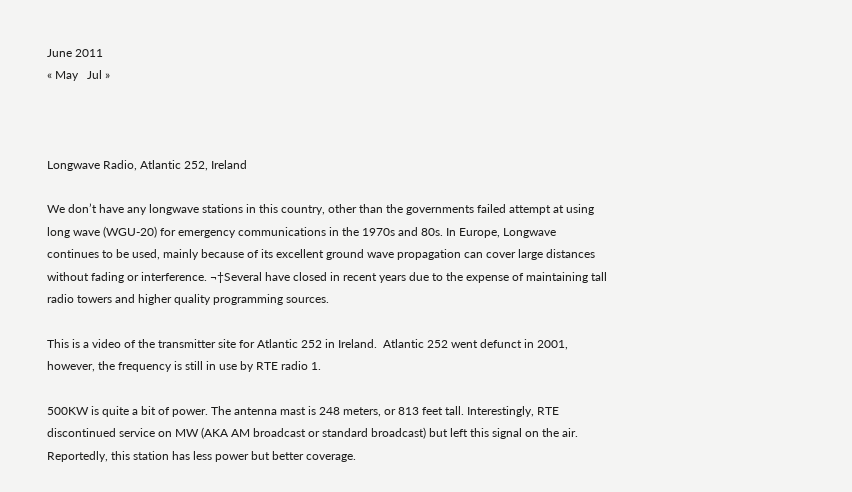June 2011
« May   Jul »



Longwave Radio, Atlantic 252, Ireland

We don’t have any longwave stations in this country, other than the governments failed attempt at using long wave (WGU-20) for emergency communications in the 1970s and 80s. In Europe, Longwave continues to be used, mainly because of its excellent ground wave propagation can cover large distances without fading or interference. ¬†Several have closed in recent years due to the expense of maintaining tall radio towers and higher quality programming sources.

This is a video of the transmitter site for Atlantic 252 in Ireland.  Atlantic 252 went defunct in 2001, however, the frequency is still in use by RTE radio 1.

500KW is quite a bit of power. The antenna mast is 248 meters, or 813 feet tall. Interestingly, RTE discontinued service on MW (AKA AM broadcast or standard broadcast) but left this signal on the air. Reportedly, this station has less power but better coverage.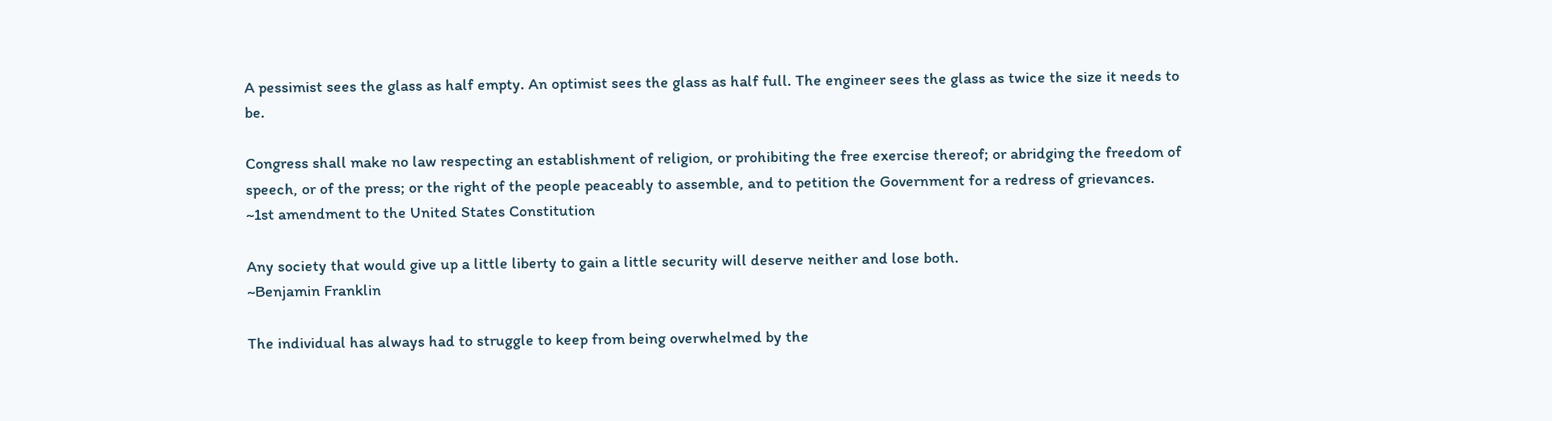A pessimist sees the glass as half empty. An optimist sees the glass as half full. The engineer sees the glass as twice the size it needs to be.

Congress shall make no law respecting an establishment of religion, or prohibiting the free exercise thereof; or abridging the freedom of speech, or of the press; or the right of the people peaceably to assemble, and to petition the Government for a redress of grievances.
~1st amendment to the United States Constitution

Any society that would give up a little liberty to gain a little security will deserve neither and lose both.
~Benjamin Franklin

The individual has always had to struggle to keep from being overwhelmed by the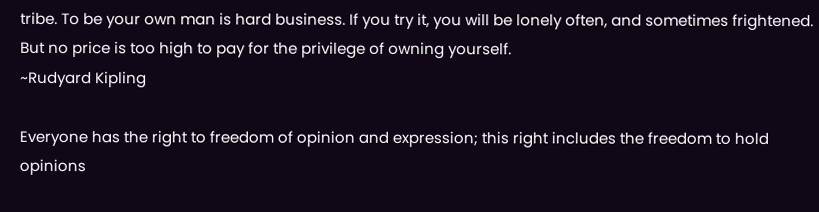tribe. To be your own man is hard business. If you try it, you will be lonely often, and sometimes frightened. But no price is too high to pay for the privilege of owning yourself.
~Rudyard Kipling

Everyone has the right to freedom of opinion and expression; this right includes the freedom to hold opinions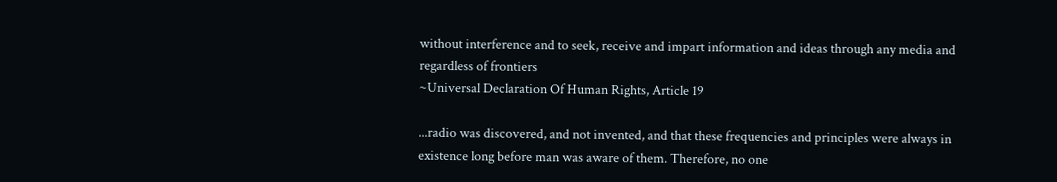without interference and to seek, receive and impart information and ideas through any media and regardless of frontiers
~Universal Declaration Of Human Rights, Article 19

...radio was discovered, and not invented, and that these frequencies and principles were always in existence long before man was aware of them. Therefore, no one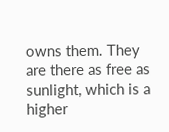owns them. They are there as free as sunlight, which is a higher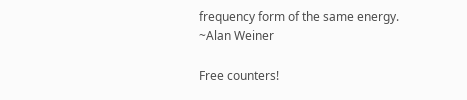frequency form of the same energy.
~Alan Weiner

Free counters!